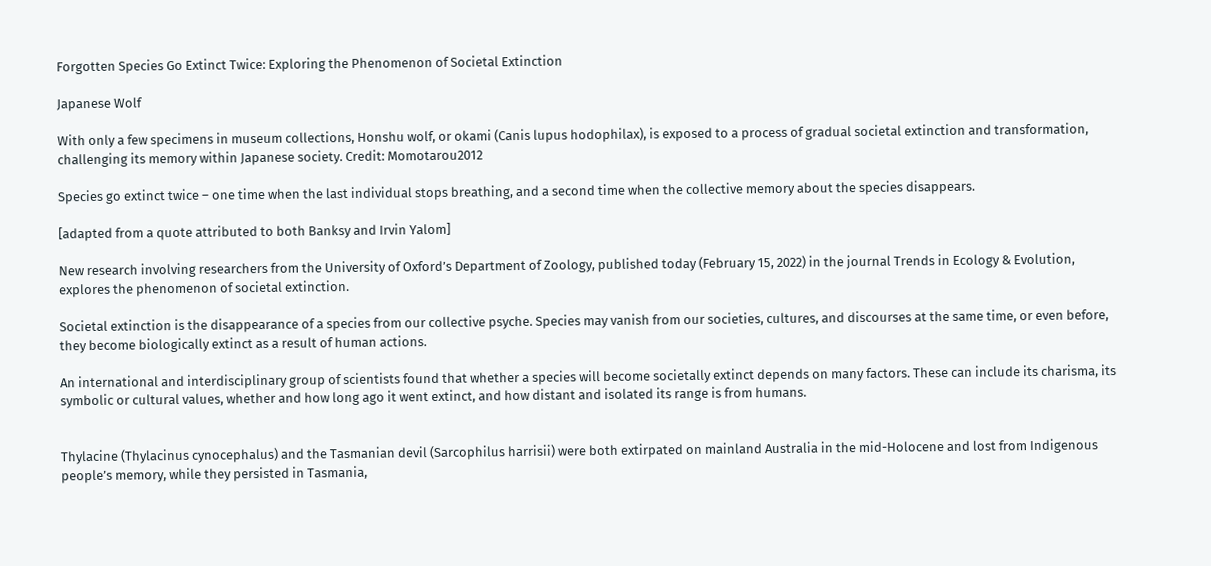Forgotten Species Go Extinct Twice: Exploring the Phenomenon of Societal Extinction

Japanese Wolf

With only a few specimens in museum collections, Honshu wolf, or okami (Canis lupus hodophilax), is exposed to a process of gradual societal extinction and transformation, challenging its memory within Japanese society. Credit: Momotarou2012

Species go extinct twice – one time when the last individual stops breathing, and a second time when the collective memory about the species disappears.

[adapted from a quote attributed to both Banksy and Irvin Yalom]

New research involving researchers from the University of Oxford’s Department of Zoology, published today (February 15, 2022) in the journal Trends in Ecology & Evolution, explores the phenomenon of societal extinction.

Societal extinction is the disappearance of a species from our collective psyche. Species may vanish from our societies, cultures, and discourses at the same time, or even before, they become biologically extinct as a result of human actions.

An international and interdisciplinary group of scientists found that whether a species will become societally extinct depends on many factors. These can include its charisma, its symbolic or cultural values, whether and how long ago it went extinct, and how distant and isolated its range is from humans.


Thylacine (Thylacinus cynocephalus) and the Tasmanian devil (Sarcophilus harrisii) were both extirpated on mainland Australia in the mid-Holocene and lost from Indigenous people’s memory, while they persisted in Tasmania,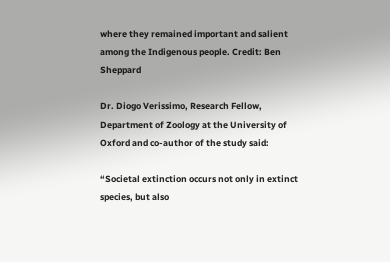where they remained important and salient among the Indigenous people. Credit: Ben Sheppard

Dr. Diogo Verissimo, Research Fellow, Department of Zoology at the University of Oxford and co-author of the study said:

“Societal extinction occurs not only in extinct species, but also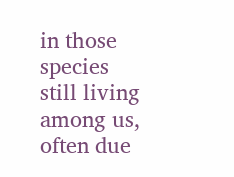in those species still living among us, often due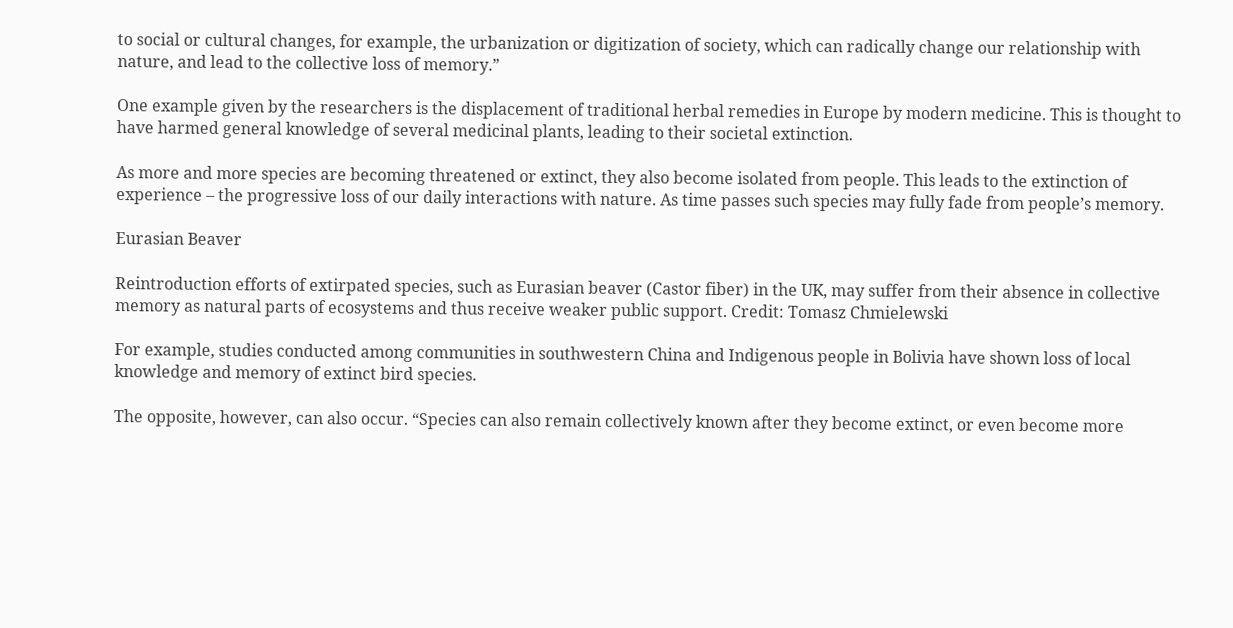to social or cultural changes, for example, the urbanization or digitization of society, which can radically change our relationship with nature, and lead to the collective loss of memory.”

One example given by the researchers is the displacement of traditional herbal remedies in Europe by modern medicine. This is thought to have harmed general knowledge of several medicinal plants, leading to their societal extinction.

As more and more species are becoming threatened or extinct, they also become isolated from people. This leads to the extinction of experience – the progressive loss of our daily interactions with nature. As time passes such species may fully fade from people’s memory.

Eurasian Beaver

Reintroduction efforts of extirpated species, such as Eurasian beaver (Castor fiber) in the UK, may suffer from their absence in collective memory as natural parts of ecosystems and thus receive weaker public support. Credit: Tomasz Chmielewski

For example, studies conducted among communities in southwestern China and Indigenous people in Bolivia have shown loss of local knowledge and memory of extinct bird species.

The opposite, however, can also occur. “Species can also remain collectively known after they become extinct, or even become more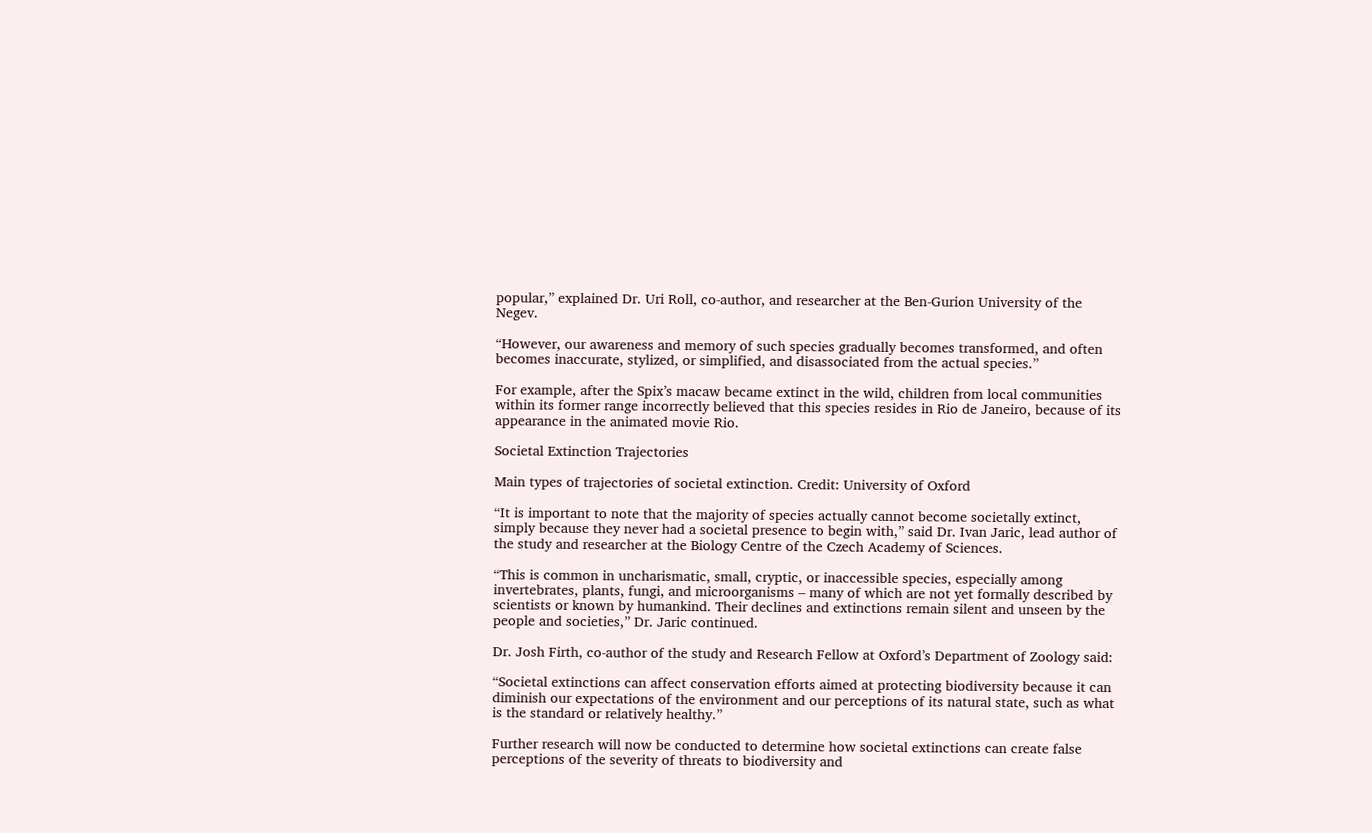popular,” explained Dr. Uri Roll, co-author, and researcher at the Ben-Gurion University of the Negev.

“However, our awareness and memory of such species gradually becomes transformed, and often becomes inaccurate, stylized, or simplified, and disassociated from the actual species.”

For example, after the Spix’s macaw became extinct in the wild, children from local communities within its former range incorrectly believed that this species resides in Rio de Janeiro, because of its appearance in the animated movie Rio.

Societal Extinction Trajectories

Main types of trajectories of societal extinction. Credit: University of Oxford

“It is important to note that the majority of species actually cannot become societally extinct, simply because they never had a societal presence to begin with,” said Dr. Ivan Jaric, lead author of the study and researcher at the Biology Centre of the Czech Academy of Sciences.

“This is common in uncharismatic, small, cryptic, or inaccessible species, especially among invertebrates, plants, fungi, and microorganisms – many of which are not yet formally described by scientists or known by humankind. Their declines and extinctions remain silent and unseen by the people and societies,” Dr. Jaric continued.

Dr. Josh Firth, co-author of the study and Research Fellow at Oxford’s Department of Zoology said:

“Societal extinctions can affect conservation efforts aimed at protecting biodiversity because it can diminish our expectations of the environment and our perceptions of its natural state, such as what is the standard or relatively healthy.”

Further research will now be conducted to determine how societal extinctions can create false perceptions of the severity of threats to biodiversity and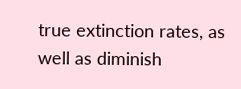true extinction rates, as well as diminish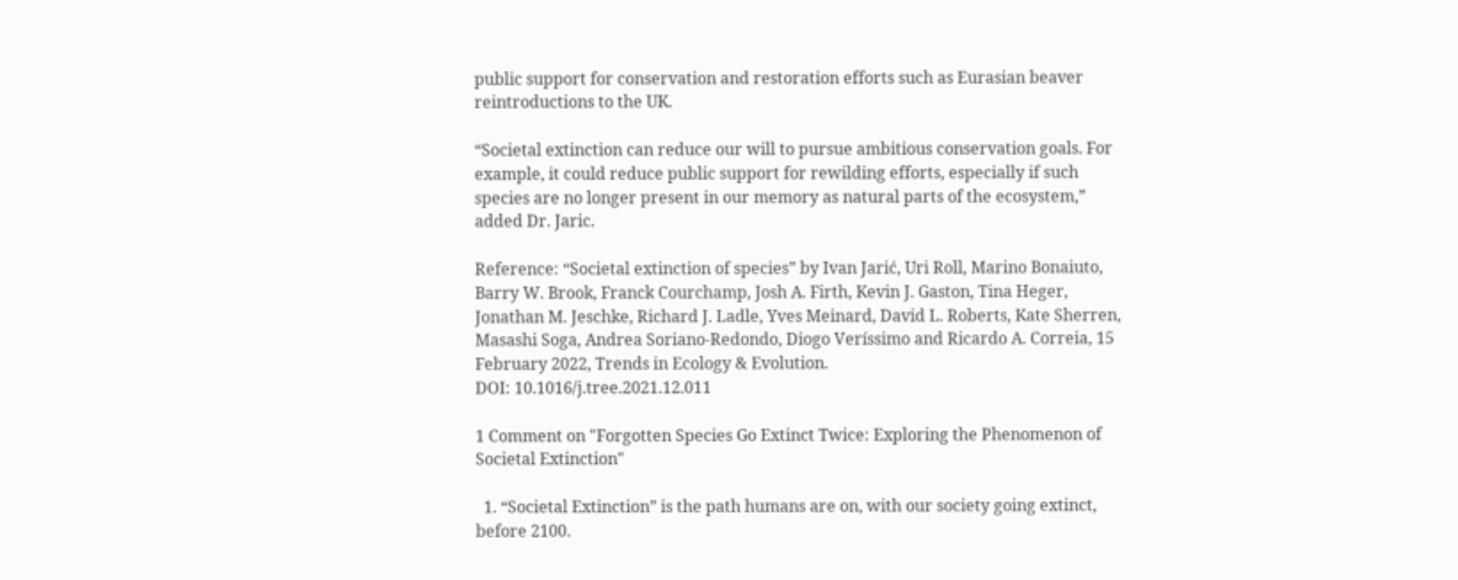public support for conservation and restoration efforts such as Eurasian beaver reintroductions to the UK.

“Societal extinction can reduce our will to pursue ambitious conservation goals. For example, it could reduce public support for rewilding efforts, especially if such species are no longer present in our memory as natural parts of the ecosystem,” added Dr. Jaric.

Reference: “Societal extinction of species” by Ivan Jarić, Uri Roll, Marino Bonaiuto, Barry W. Brook, Franck Courchamp, Josh A. Firth, Kevin J. Gaston, Tina Heger, Jonathan M. Jeschke, Richard J. Ladle, Yves Meinard, David L. Roberts, Kate Sherren, Masashi Soga, Andrea Soriano-Redondo, Diogo Veríssimo and Ricardo A. Correia, 15 February 2022, Trends in Ecology & Evolution.
DOI: 10.1016/j.tree.2021.12.011

1 Comment on "Forgotten Species Go Extinct Twice: Exploring the Phenomenon of Societal Extinction"

  1. “Societal Extinction” is the path humans are on, with our society going extinct, before 2100.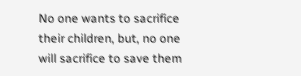No one wants to sacrifice their children, but, no one will sacrifice to save them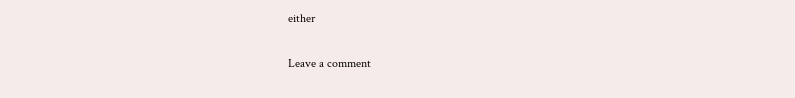either

Leave a comment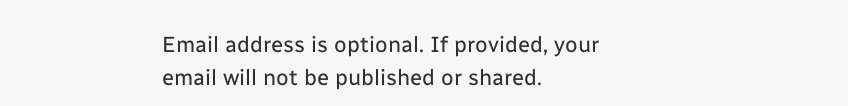Email address is optional. If provided, your email will not be published or shared.